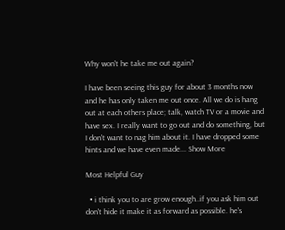Why won't he take me out again?

I have been seeing this guy for about 3 months now and he has only taken me out once. All we do is hang out at each others place; talk, watch TV or a movie and have sex. I really want to go out and do something, but I don't want to nag him about it. I have dropped some hints and we have even made... Show More

Most Helpful Guy

  • i think you to are grow enough..if you ask him out don't hide it make it as forward as possible. he's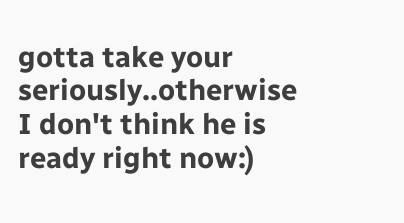gotta take your seriously..otherwise I don't think he is ready right now:)